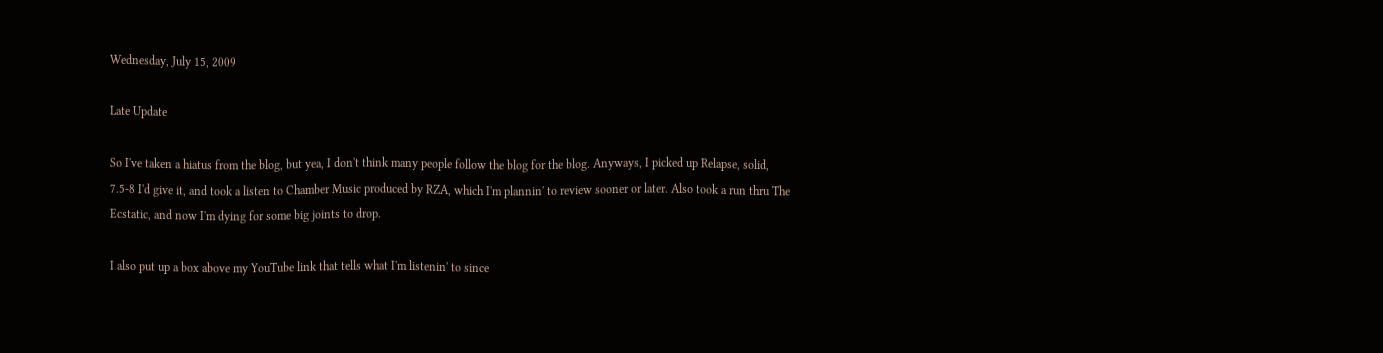Wednesday, July 15, 2009

Late Update

So I've taken a hiatus from the blog, but yea, I don't think many people follow the blog for the blog. Anyways, I picked up Relapse, solid, 7.5-8 I'd give it, and took a listen to Chamber Music produced by RZA, which I'm plannin' to review sooner or later. Also took a run thru The Ecstatic, and now I'm dying for some big joints to drop.

I also put up a box above my YouTube link that tells what I'm listenin' to since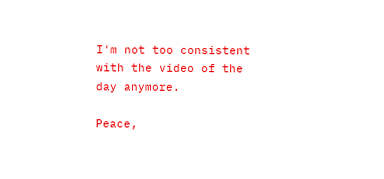I'm not too consistent with the video of the day anymore.

Peace,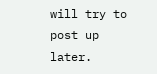will try to post up later.